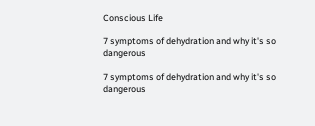Conscious Life

7 symptoms of dehydration and why it's so dangerous

7 symptoms of dehydration and why it's so dangerous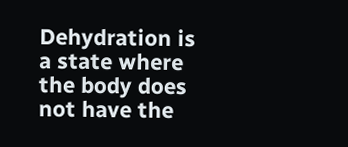Dehydration is a state where the body does not have the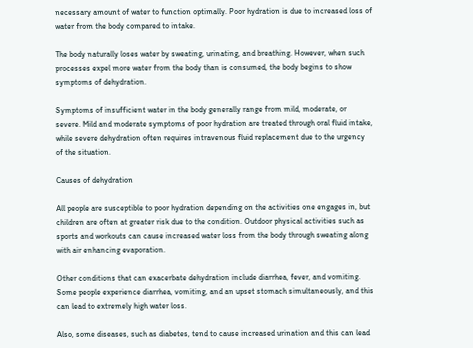necessary amount of water to function optimally. Poor hydration is due to increased loss of water from the body compared to intake.

The body naturally loses water by sweating, urinating, and breathing. However, when such processes expel more water from the body than is consumed, the body begins to show symptoms of dehydration.

Symptoms of insufficient water in the body generally range from mild, moderate, or severe. Mild and moderate symptoms of poor hydration are treated through oral fluid intake, while severe dehydration often requires intravenous fluid replacement due to the urgency of the situation.

Causes of dehydration

All people are susceptible to poor hydration depending on the activities one engages in, but children are often at greater risk due to the condition. Outdoor physical activities such as sports and workouts can cause increased water loss from the body through sweating along with air enhancing evaporation.

Other conditions that can exacerbate dehydration include diarrhea, fever, and vomiting. Some people experience diarrhea, vomiting, and an upset stomach simultaneously, and this can lead to extremely high water loss.

Also, some diseases, such as diabetes, tend to cause increased urination and this can lead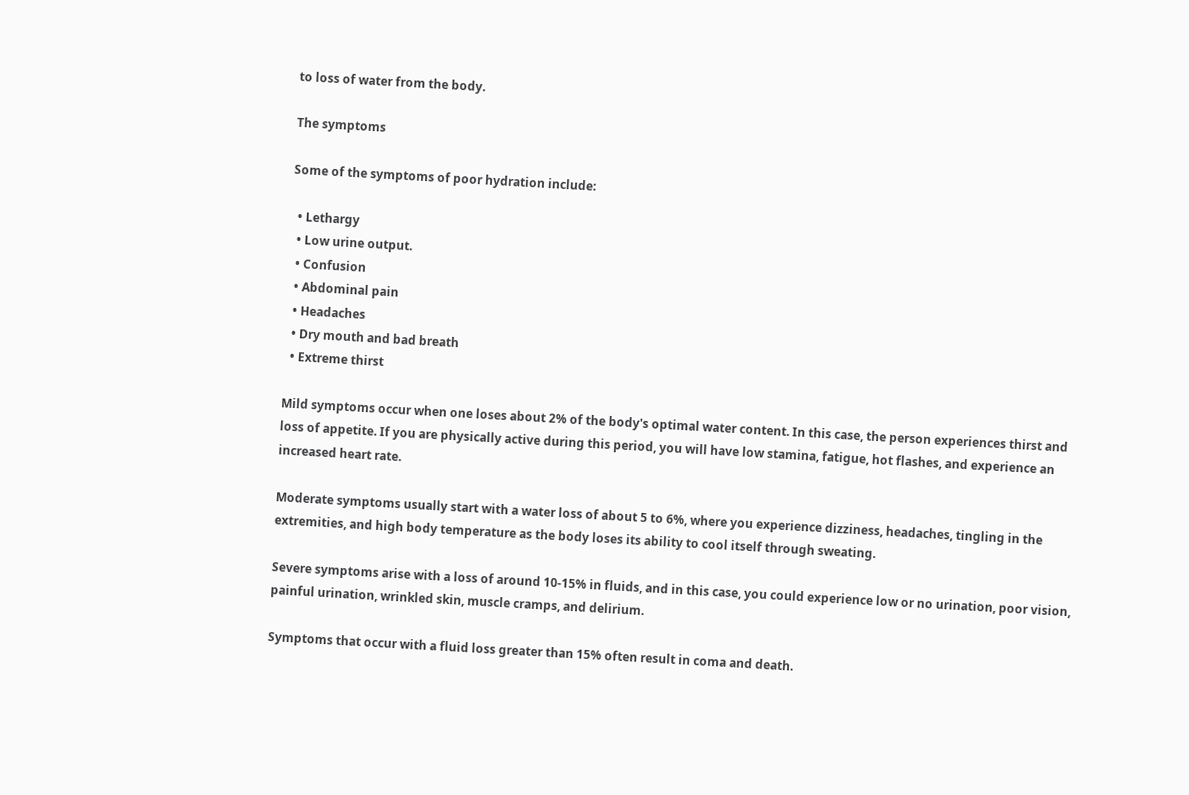to loss of water from the body.

The symptoms

Some of the symptoms of poor hydration include:

  • Lethargy
  • Low urine output.
  • Confusion
  • Abdominal pain
  • Headaches
  • Dry mouth and bad breath
  • Extreme thirst

Mild symptoms occur when one loses about 2% of the body's optimal water content. In this case, the person experiences thirst and loss of appetite. If you are physically active during this period, you will have low stamina, fatigue, hot flashes, and experience an increased heart rate.

Moderate symptoms usually start with a water loss of about 5 to 6%, where you experience dizziness, headaches, tingling in the extremities, and high body temperature as the body loses its ability to cool itself through sweating.

Severe symptoms arise with a loss of around 10-15% in fluids, and in this case, you could experience low or no urination, poor vision, painful urination, wrinkled skin, muscle cramps, and delirium.

Symptoms that occur with a fluid loss greater than 15% often result in coma and death.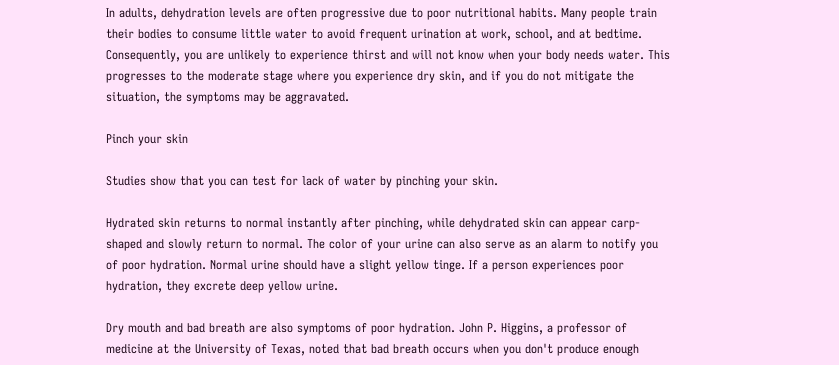In adults, dehydration levels are often progressive due to poor nutritional habits. Many people train their bodies to consume little water to avoid frequent urination at work, school, and at bedtime. Consequently, you are unlikely to experience thirst and will not know when your body needs water. This progresses to the moderate stage where you experience dry skin, and if you do not mitigate the situation, the symptoms may be aggravated.

Pinch your skin

Studies show that you can test for lack of water by pinching your skin.

Hydrated skin returns to normal instantly after pinching, while dehydrated skin can appear carp-shaped and slowly return to normal. The color of your urine can also serve as an alarm to notify you of poor hydration. Normal urine should have a slight yellow tinge. If a person experiences poor hydration, they excrete deep yellow urine.

Dry mouth and bad breath are also symptoms of poor hydration. John P. Higgins, a professor of medicine at the University of Texas, noted that bad breath occurs when you don't produce enough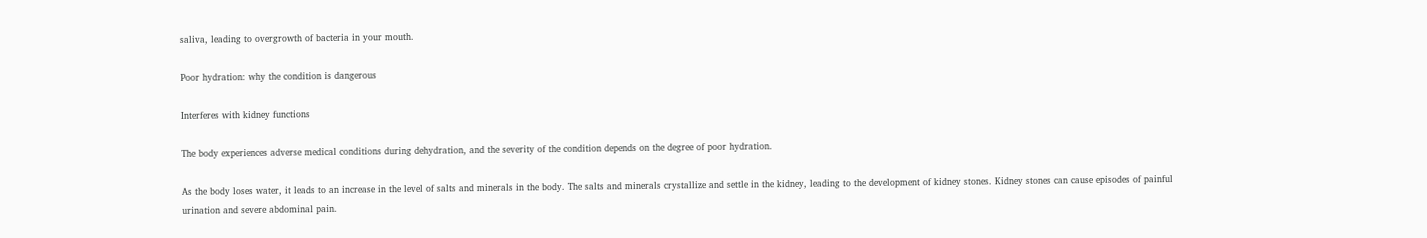saliva, leading to overgrowth of bacteria in your mouth.

Poor hydration: why the condition is dangerous

Interferes with kidney functions

The body experiences adverse medical conditions during dehydration, and the severity of the condition depends on the degree of poor hydration.

As the body loses water, it leads to an increase in the level of salts and minerals in the body. The salts and minerals crystallize and settle in the kidney, leading to the development of kidney stones. Kidney stones can cause episodes of painful urination and severe abdominal pain.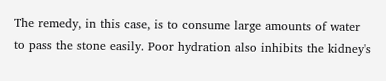The remedy, in this case, is to consume large amounts of water to pass the stone easily. Poor hydration also inhibits the kidney's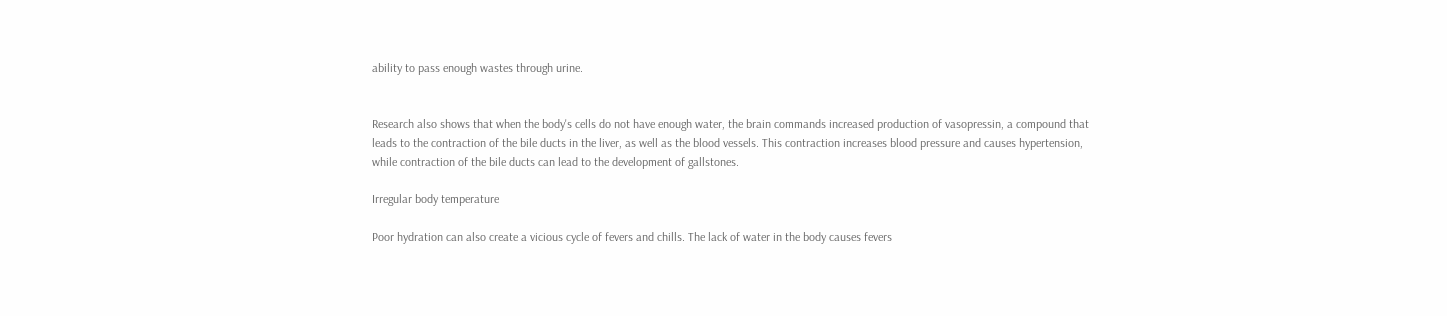ability to pass enough wastes through urine.


Research also shows that when the body's cells do not have enough water, the brain commands increased production of vasopressin, a compound that leads to the contraction of the bile ducts in the liver, as well as the blood vessels. This contraction increases blood pressure and causes hypertension, while contraction of the bile ducts can lead to the development of gallstones.

Irregular body temperature

Poor hydration can also create a vicious cycle of fevers and chills. The lack of water in the body causes fevers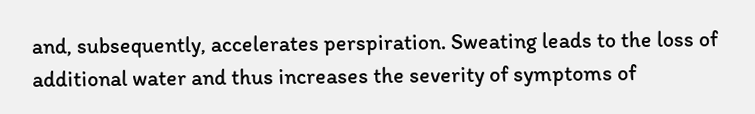and, subsequently, accelerates perspiration. Sweating leads to the loss of additional water and thus increases the severity of symptoms of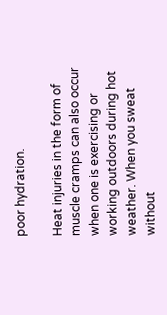poor hydration.

Heat injuries in the form of muscle cramps can also occur when one is exercising or working outdoors during hot weather. When you sweat without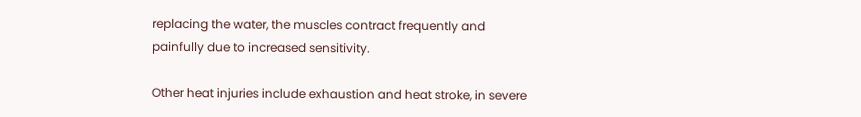replacing the water, the muscles contract frequently and painfully due to increased sensitivity.

Other heat injuries include exhaustion and heat stroke, in severe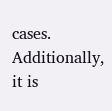cases. Additionally, it is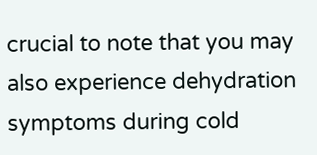crucial to note that you may also experience dehydration symptoms during cold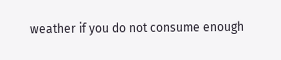weather if you do not consume enough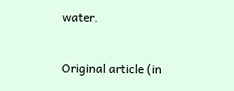water.

Original article (in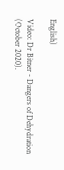English)

Video: Dr Bitner - Dangers of Dehydration (October 2020).